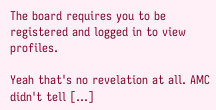The board requires you to be registered and logged in to view profiles.

Yeah that's no revelation at all. AMC didn't tell […]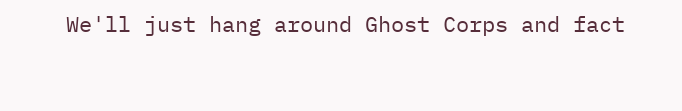We'll just hang around Ghost Corps and fact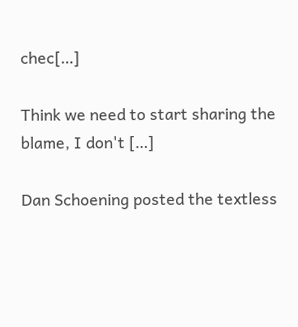chec[…]

Think we need to start sharing the blame, I don't […]

Dan Schoening posted the textless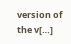version of the v[…]